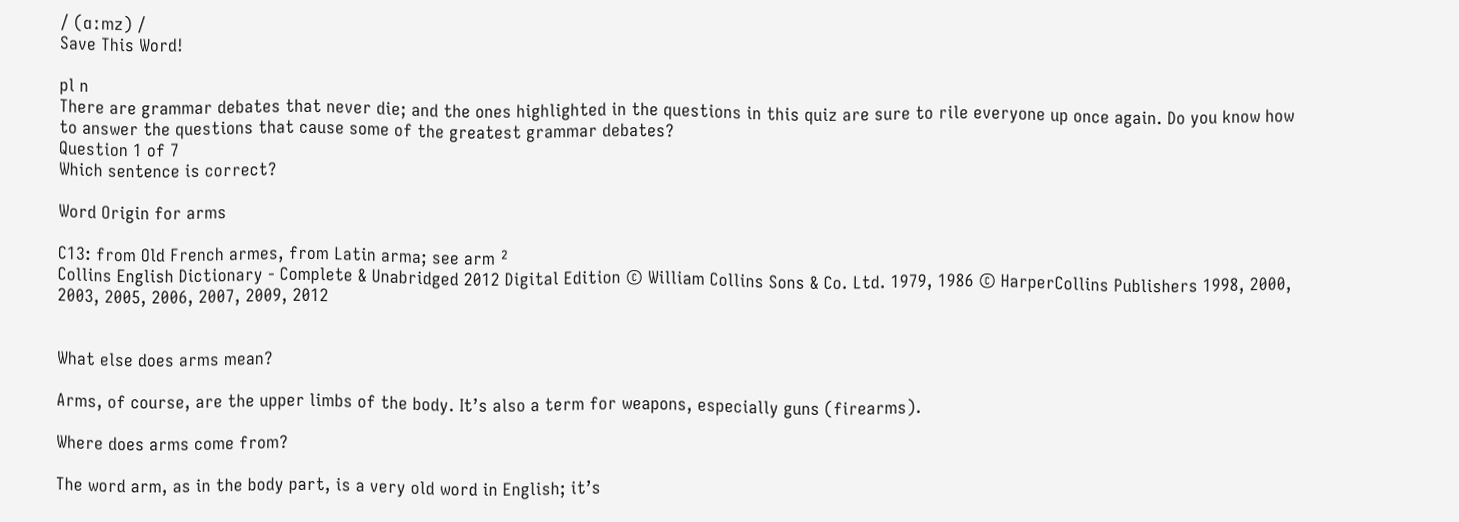/ (ɑːmz) /
Save This Word!

pl n
There are grammar debates that never die; and the ones highlighted in the questions in this quiz are sure to rile everyone up once again. Do you know how to answer the questions that cause some of the greatest grammar debates?
Question 1 of 7
Which sentence is correct?

Word Origin for arms

C13: from Old French armes, from Latin arma; see arm ²
Collins English Dictionary - Complete & Unabridged 2012 Digital Edition © William Collins Sons & Co. Ltd. 1979, 1986 © HarperCollins Publishers 1998, 2000, 2003, 2005, 2006, 2007, 2009, 2012


What else does arms mean?

Arms, of course, are the upper limbs of the body. It’s also a term for weapons, especially guns (firearms).

Where does arms come from?

The word arm, as in the body part, is a very old word in English; it’s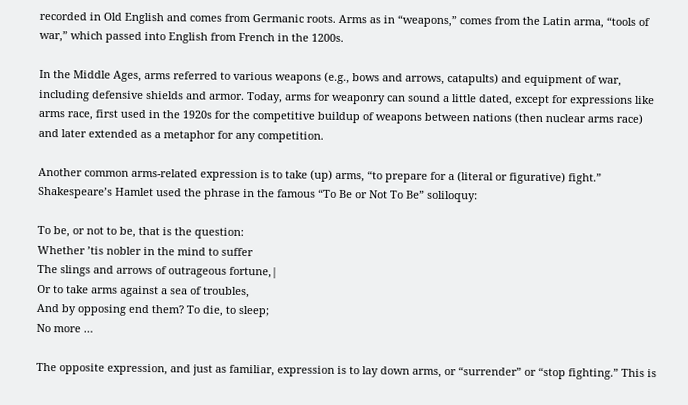recorded in Old English and comes from Germanic roots. Arms as in “weapons,” comes from the Latin arma, “tools of war,” which passed into English from French in the 1200s.

In the Middle Ages, arms referred to various weapons (e.g., bows and arrows, catapults) and equipment of war, including defensive shields and armor. Today, arms for weaponry can sound a little dated, except for expressions like arms race, first used in the 1920s for the competitive buildup of weapons between nations (then nuclear arms race) and later extended as a metaphor for any competition.

Another common arms-related expression is to take (up) arms, “to prepare for a (literal or figurative) fight.” Shakespeare’s Hamlet used the phrase in the famous “To Be or Not To Be” soliloquy:

To be, or not to be, that is the question:
Whether ’tis nobler in the mind to suffer
The slings and arrows of outrageous fortune,|
Or to take arms against a sea of troubles,
And by opposing end them? To die, to sleep;
No more …

The opposite expression, and just as familiar, expression is to lay down arms, or “surrender” or “stop fighting.” This is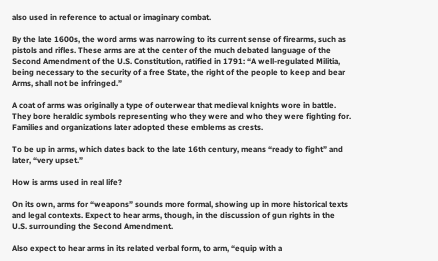also used in reference to actual or imaginary combat.

By the late 1600s, the word arms was narrowing to its current sense of firearms, such as pistols and rifles. These arms are at the center of the much debated language of the Second Amendment of the U.S. Constitution, ratified in 1791: “A well-regulated Militia, being necessary to the security of a free State, the right of the people to keep and bear Arms, shall not be infringed.”

A coat of arms was originally a type of outerwear that medieval knights wore in battle. They bore heraldic symbols representing who they were and who they were fighting for. Families and organizations later adopted these emblems as crests.

To be up in arms, which dates back to the late 16th century, means “ready to fight” and later, “very upset.”

How is arms used in real life?

On its own, arms for “weapons” sounds more formal, showing up in more historical texts and legal contexts. Expect to hear arms, though, in the discussion of gun rights in the U.S. surrounding the Second Amendment.

Also expect to hear arms in its related verbal form, to arm, “equip with a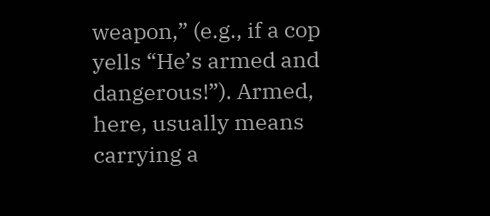weapon,” (e.g., if a cop yells “He’s armed and dangerous!”). Armed, here, usually means carrying a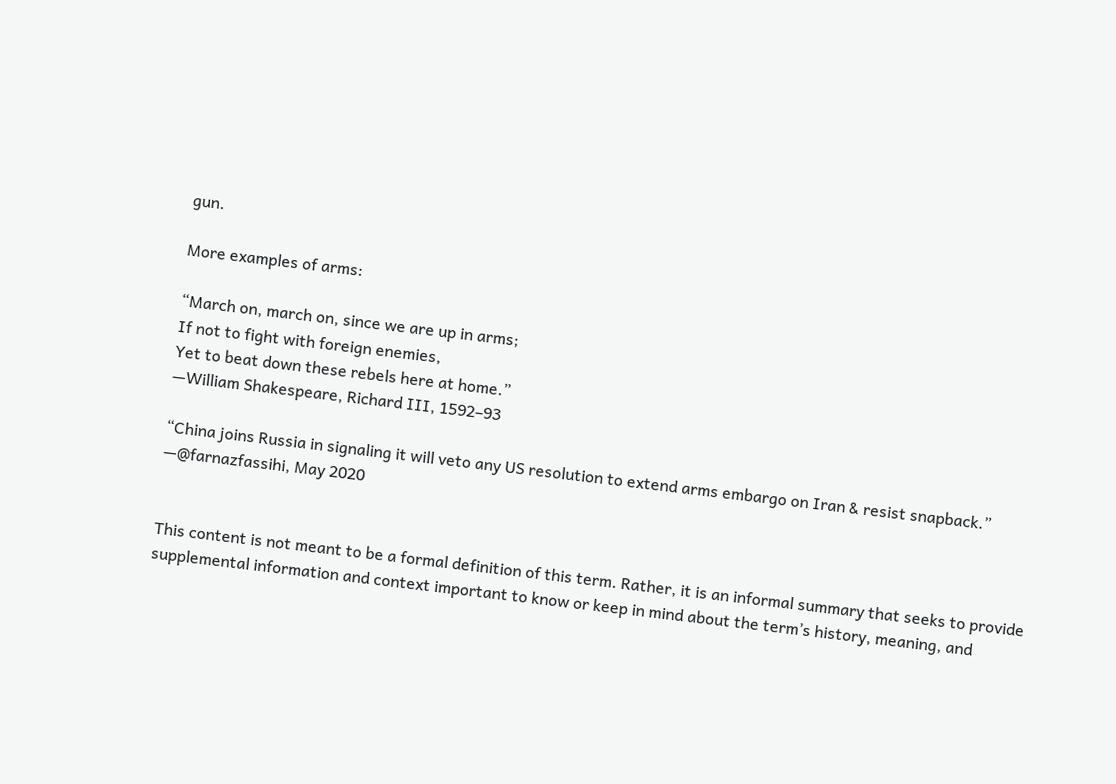gun.

More examples of arms:

“March on, march on, since we are up in arms;
If not to fight with foreign enemies,
Yet to beat down these rebels here at home.”
—William Shakespeare, Richard III, 1592–93

“China joins Russia in signaling it will veto any US resolution to extend arms embargo on Iran & resist snapback.”
—@farnazfassihi, May 2020


This content is not meant to be a formal definition of this term. Rather, it is an informal summary that seeks to provide supplemental information and context important to know or keep in mind about the term’s history, meaning, and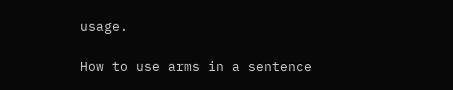usage.

How to use arms in a sentence